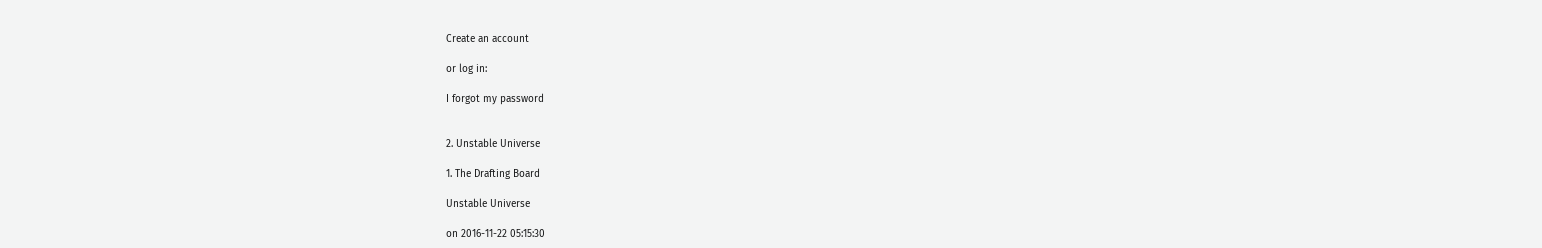Create an account

or log in:

I forgot my password


2. Unstable Universe

1. The Drafting Board

Unstable Universe

on 2016-11-22 05:15:30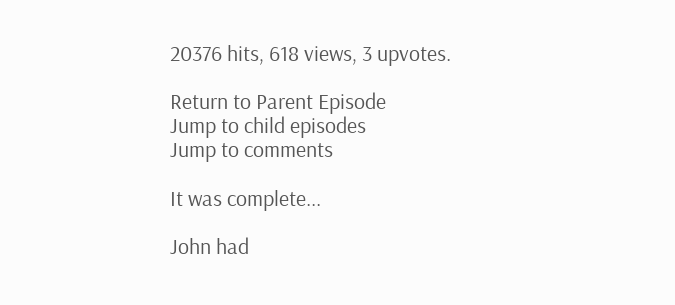20376 hits, 618 views, 3 upvotes.

Return to Parent Episode
Jump to child episodes
Jump to comments

It was complete...

John had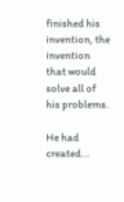finished his invention, the invention that would solve all of his problems.

He had created...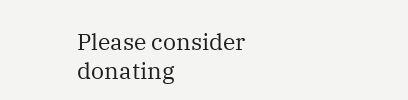Please consider donating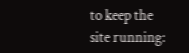to keep the site running: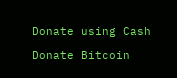Donate using Cash

Donate Bitcoin